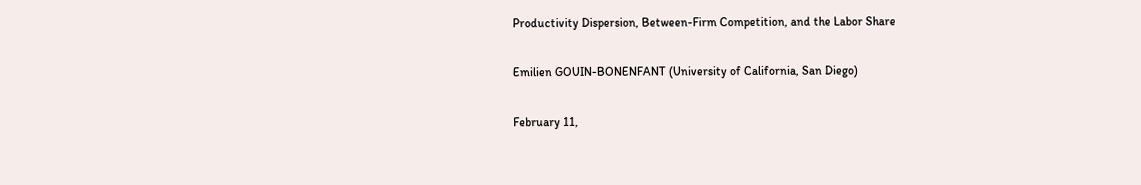Productivity Dispersion, Between-Firm Competition, and the Labor Share

Emilien GOUIN-BONENFANT (University of California, San Diego)

February 11,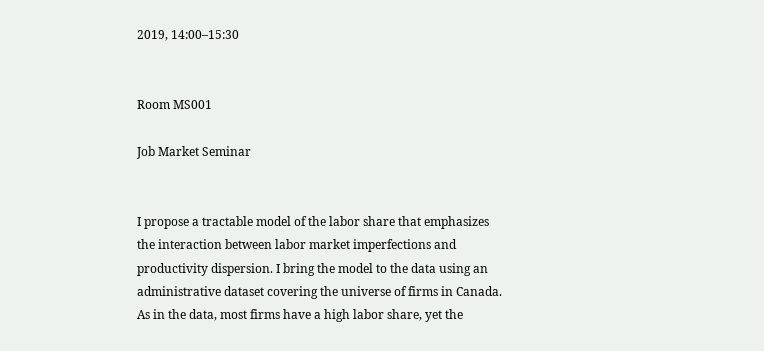2019, 14:00–15:30


Room MS001

Job Market Seminar


I propose a tractable model of the labor share that emphasizes the interaction between labor market imperfections and productivity dispersion. I bring the model to the data using an administrative dataset covering the universe of firms in Canada. As in the data, most firms have a high labor share, yet the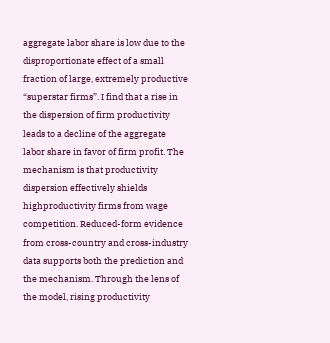aggregate labor share is low due to the disproportionate effect of a small fraction of large, extremely productive “superstar firms”. I find that a rise in the dispersion of firm productivity leads to a decline of the aggregate labor share in favor of firm profit. The mechanism is that productivity dispersion effectively shields highproductivity firms from wage competition. Reduced-form evidence from cross-country and cross-industry data supports both the prediction and the mechanism. Through the lens of the model, rising productivity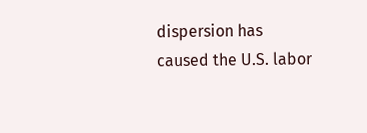dispersion has caused the U.S. labor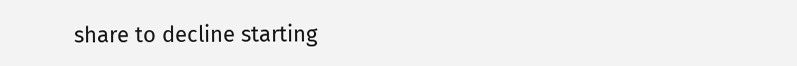share to decline starting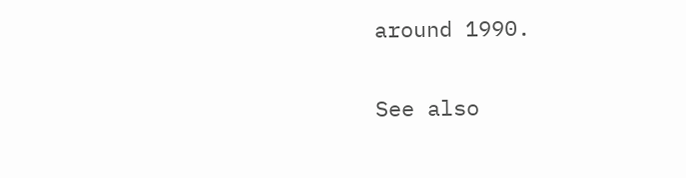around 1990.

See also